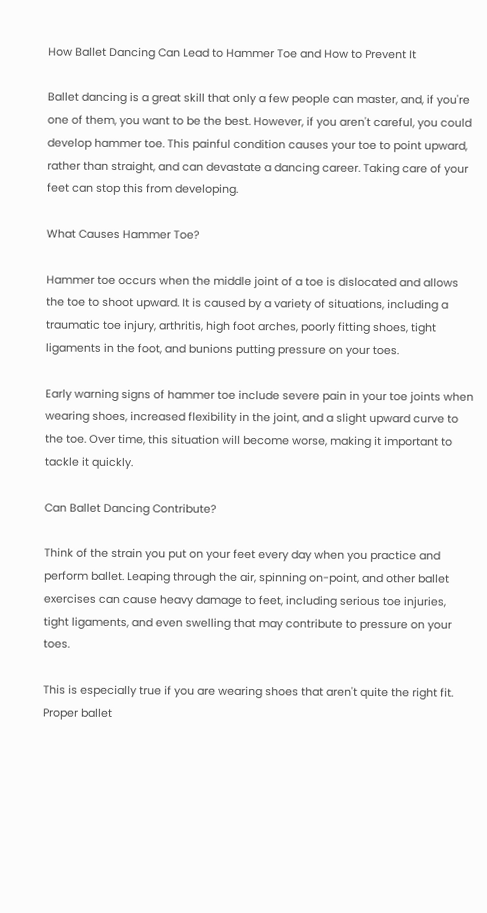How Ballet Dancing Can Lead to Hammer Toe and How to Prevent It

Ballet dancing is a great skill that only a few people can master, and, if you're one of them, you want to be the best. However, if you aren't careful, you could develop hammer toe. This painful condition causes your toe to point upward, rather than straight, and can devastate a dancing career. Taking care of your feet can stop this from developing.

What Causes Hammer Toe?

Hammer toe occurs when the middle joint of a toe is dislocated and allows the toe to shoot upward. It is caused by a variety of situations, including a traumatic toe injury, arthritis, high foot arches, poorly fitting shoes, tight ligaments in the foot, and bunions putting pressure on your toes.

Early warning signs of hammer toe include severe pain in your toe joints when wearing shoes, increased flexibility in the joint, and a slight upward curve to the toe. Over time, this situation will become worse, making it important to tackle it quickly.

Can Ballet Dancing Contribute?

Think of the strain you put on your feet every day when you practice and perform ballet. Leaping through the air, spinning on-point, and other ballet exercises can cause heavy damage to feet, including serious toe injuries, tight ligaments, and even swelling that may contribute to pressure on your toes.

This is especially true if you are wearing shoes that aren't quite the right fit. Proper ballet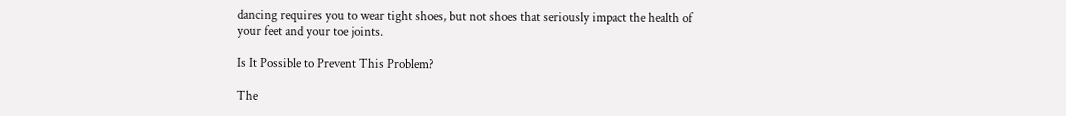dancing requires you to wear tight shoes, but not shoes that seriously impact the health of your feet and your toe joints.

Is It Possible to Prevent This Problem?

The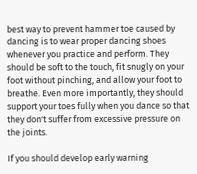best way to prevent hammer toe caused by dancing is to wear proper dancing shoes whenever you practice and perform. They should be soft to the touch, fit snugly on your foot without pinching, and allow your foot to breathe. Even more importantly, they should support your toes fully when you dance so that they don't suffer from excessive pressure on the joints.

If you should develop early warning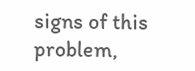signs of this problem,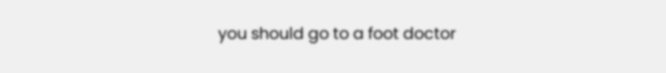you should go to a foot doctor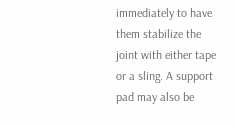immediately to have them stabilize the joint with either tape or a sling. A support pad may also be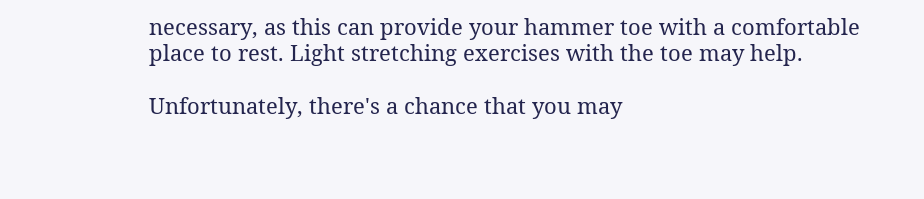necessary, as this can provide your hammer toe with a comfortable place to rest. Light stretching exercises with the toe may help.

Unfortunately, there's a chance that you may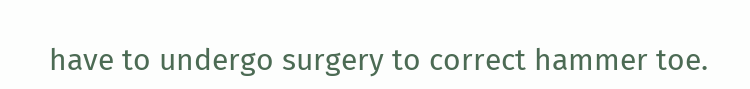have to undergo surgery to correct hammer toe.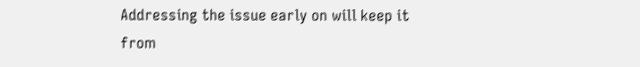Addressing the issue early on will keep it from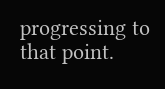progressing to that point.